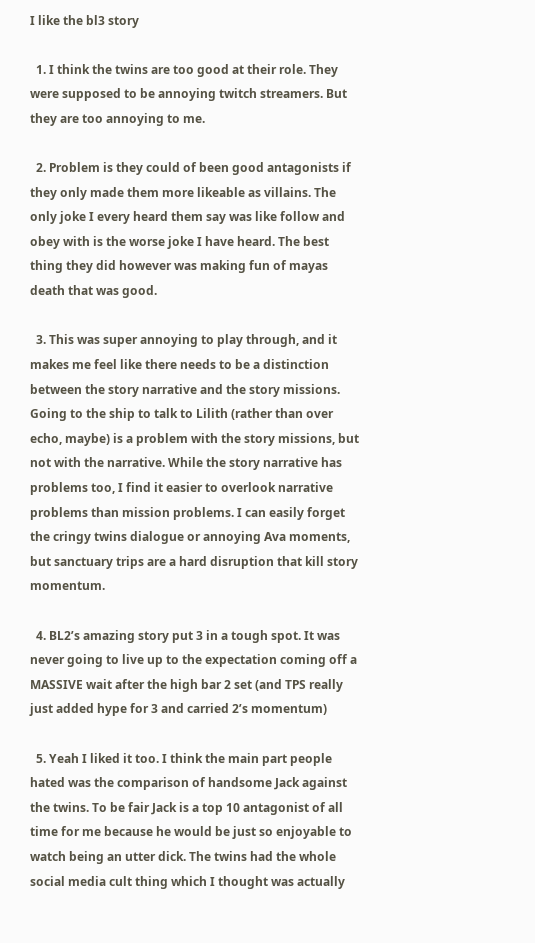I like the bl3 story

  1. I think the twins are too good at their role. They were supposed to be annoying twitch streamers. But they are too annoying to me.

  2. Problem is they could of been good antagonists if they only made them more likeable as villains. The only joke I every heard them say was like follow and obey with is the worse joke I have heard. The best thing they did however was making fun of mayas death that was good.

  3. This was super annoying to play through, and it makes me feel like there needs to be a distinction between the story narrative and the story missions. Going to the ship to talk to Lilith (rather than over echo, maybe) is a problem with the story missions, but not with the narrative. While the story narrative has problems too, I find it easier to overlook narrative problems than mission problems. I can easily forget the cringy twins dialogue or annoying Ava moments, but sanctuary trips are a hard disruption that kill story momentum.

  4. BL2’s amazing story put 3 in a tough spot. It was never going to live up to the expectation coming off a MASSIVE wait after the high bar 2 set (and TPS really just added hype for 3 and carried 2’s momentum)

  5. Yeah I liked it too. I think the main part people hated was the comparison of handsome Jack against the twins. To be fair Jack is a top 10 antagonist of all time for me because he would be just so enjoyable to watch being an utter dick. The twins had the whole social media cult thing which I thought was actually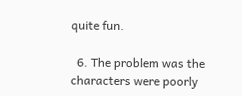quite fun.

  6. The problem was the characters were poorly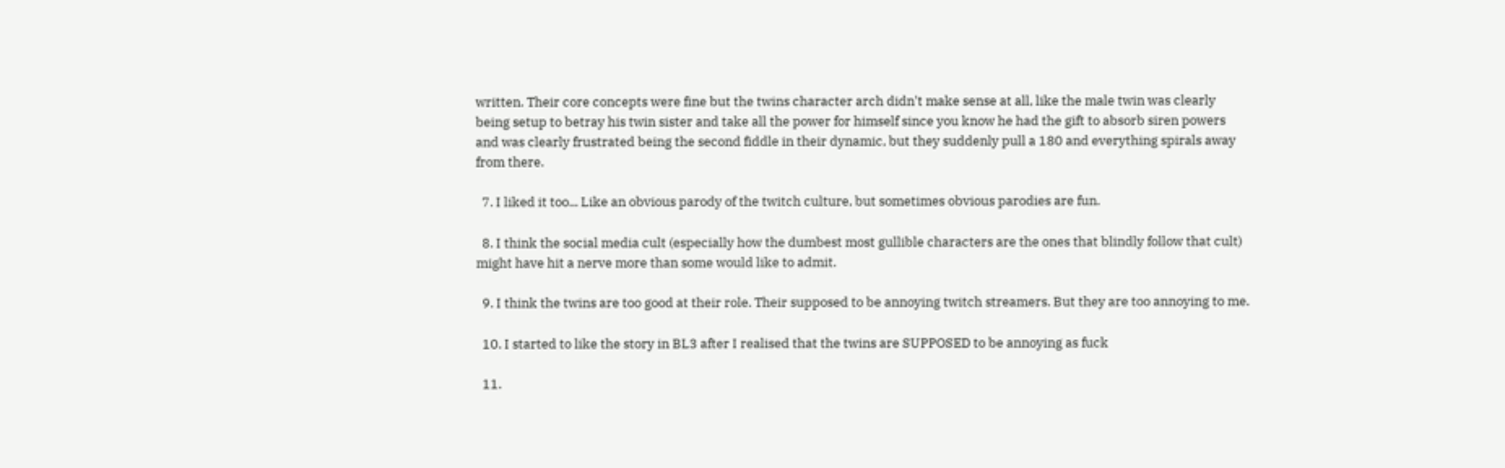written. Their core concepts were fine but the twins character arch didn't make sense at all, like the male twin was clearly being setup to betray his twin sister and take all the power for himself since you know he had the gift to absorb siren powers and was clearly frustrated being the second fiddle in their dynamic, but they suddenly pull a 180 and everything spirals away from there.

  7. I liked it too... Like an obvious parody of the twitch culture, but sometimes obvious parodies are fun.

  8. I think the social media cult (especially how the dumbest most gullible characters are the ones that blindly follow that cult) might have hit a nerve more than some would like to admit.

  9. I think the twins are too good at their role. Their supposed to be annoying twitch streamers. But they are too annoying to me.

  10. I started to like the story in BL3 after I realised that the twins are SUPPOSED to be annoying as fuck

  11.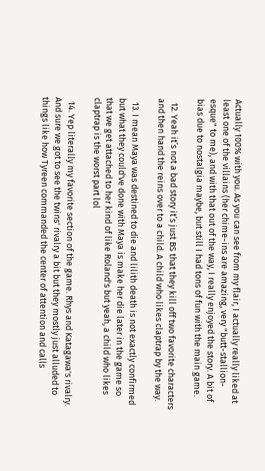Actually 100% with you. As you can see from my flair, I actually really liked at least one of the villains (her chime-ins are amazing, very "butt-stallion-esque" to me), and with that out of the way, I really enjoyed the story. A bit of bias due to nostalgia maybe, but still I had tons of fun with the main game.

  12. Yeah it’s not a bad story it’s just BS that they kill off two favorite characters and then hand the reins over to a child. A child who likes claptrap by the way.

  13. I mean Maya was destined to die and lilith death is not exactly confirmed but what they could've done with Maya is make her die later in the game so that we get attached to her kind of like Roland's but yeah, a child who likes claptrap is the worst part lol

  14. Yep literally my favorite section of the game. Rhys and Katagawa's rivalry. And sure we got to see the twins' rivalry a bit but they mostly just alluded to things like how Tyreen commanded the center of attention and calls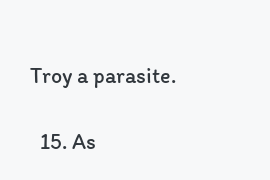Troy a parasite.

  15. As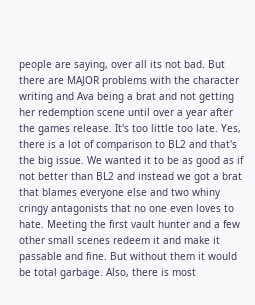people are saying, over all its not bad. But there are MAJOR problems with the character writing and Ava being a brat and not getting her redemption scene until over a year after the games release. It's too little too late. Yes, there is a lot of comparison to BL2 and that's the big issue. We wanted it to be as good as if not better than BL2 and instead we got a brat that blames everyone else and two whiny cringy antagonists that no one even loves to hate. Meeting the first vault hunter and a few other small scenes redeem it and make it passable and fine. But without them it would be total garbage. Also, there is most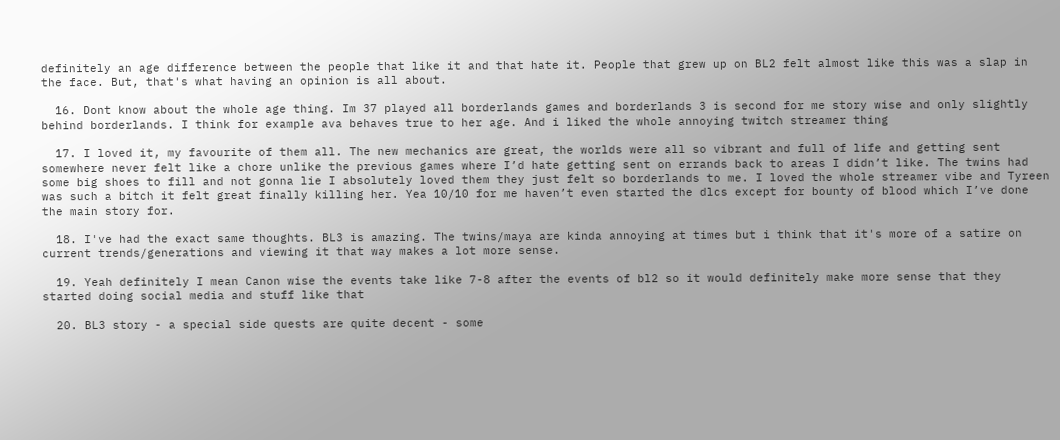definitely an age difference between the people that like it and that hate it. People that grew up on BL2 felt almost like this was a slap in the face. But, that's what having an opinion is all about.

  16. Dont know about the whole age thing. Im 37 played all borderlands games and borderlands 3 is second for me story wise and only slightly behind borderlands. I think for example ava behaves true to her age. And i liked the whole annoying twitch streamer thing

  17. I loved it, my favourite of them all. The new mechanics are great, the worlds were all so vibrant and full of life and getting sent somewhere never felt like a chore unlike the previous games where I’d hate getting sent on errands back to areas I didn’t like. The twins had some big shoes to fill and not gonna lie I absolutely loved them they just felt so borderlands to me. I loved the whole streamer vibe and Tyreen was such a bitch it felt great finally killing her. Yea 10/10 for me haven’t even started the dlcs except for bounty of blood which I’ve done the main story for.

  18. I've had the exact same thoughts. BL3 is amazing. The twins/maya are kinda annoying at times but i think that it's more of a satire on current trends/generations and viewing it that way makes a lot more sense.

  19. Yeah definitely I mean Canon wise the events take like 7-8 after the events of bl2 so it would definitely make more sense that they started doing social media and stuff like that

  20. BL3 story - a special side quests are quite decent - some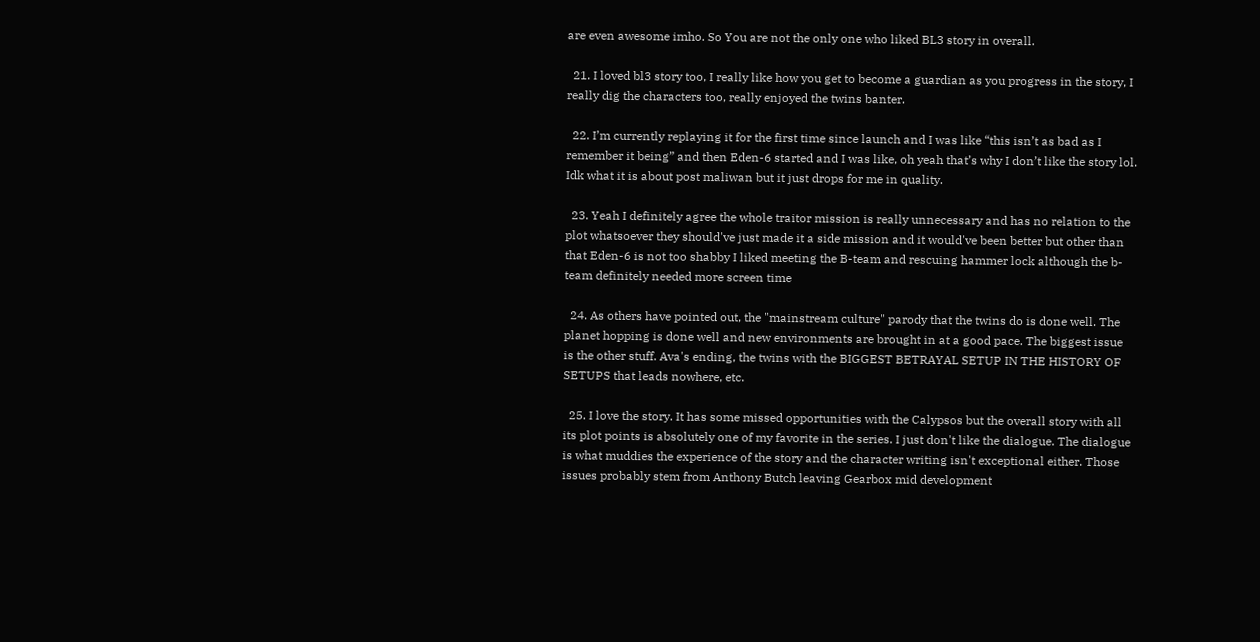are even awesome imho. So You are not the only one who liked BL3 story in overall.

  21. I loved bl3 story too, I really like how you get to become a guardian as you progress in the story, I really dig the characters too, really enjoyed the twins banter.

  22. I’m currently replaying it for the first time since launch and I was like “this isn’t as bad as I remember it being” and then Eden-6 started and I was like, oh yeah that’s why I don’t like the story lol. Idk what it is about post maliwan but it just drops for me in quality.

  23. Yeah I definitely agree the whole traitor mission is really unnecessary and has no relation to the plot whatsoever they should've just made it a side mission and it would've been better but other than that Eden-6 is not too shabby I liked meeting the B-team and rescuing hammer lock although the b-team definitely needed more screen time

  24. As others have pointed out, the "mainstream culture" parody that the twins do is done well. The planet hopping is done well and new environments are brought in at a good pace. The biggest issue is the other stuff. Ava's ending, the twins with the BIGGEST BETRAYAL SETUP IN THE HISTORY OF SETUPS that leads nowhere, etc.

  25. I love the story. It has some missed opportunities with the Calypsos but the overall story with all its plot points is absolutely one of my favorite in the series. I just don't like the dialogue. The dialogue is what muddies the experience of the story and the character writing isn't exceptional either. Those issues probably stem from Anthony Butch leaving Gearbox mid development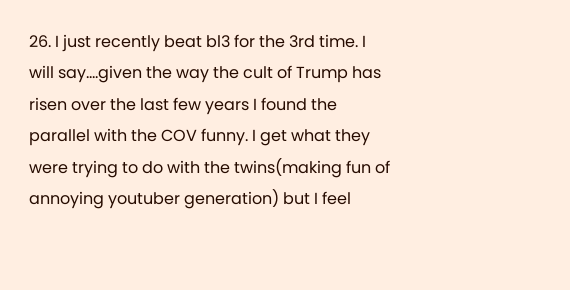26. I just recently beat bl3 for the 3rd time. I will say....given the way the cult of Trump has risen over the last few years I found the parallel with the COV funny. I get what they were trying to do with the twins(making fun of annoying youtuber generation) but I feel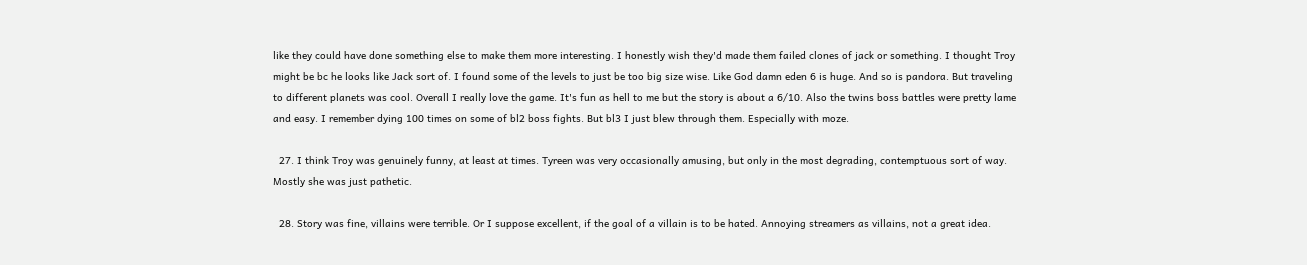like they could have done something else to make them more interesting. I honestly wish they'd made them failed clones of jack or something. I thought Troy might be bc he looks like Jack sort of. I found some of the levels to just be too big size wise. Like God damn eden 6 is huge. And so is pandora. But traveling to different planets was cool. Overall I really love the game. It's fun as hell to me but the story is about a 6/10. Also the twins boss battles were pretty lame and easy. I remember dying 100 times on some of bl2 boss fights. But bl3 I just blew through them. Especially with moze.

  27. I think Troy was genuinely funny, at least at times. Tyreen was very occasionally amusing, but only in the most degrading, contemptuous sort of way. Mostly she was just pathetic.

  28. Story was fine, villains were terrible. Or I suppose excellent, if the goal of a villain is to be hated. Annoying streamers as villains, not a great idea.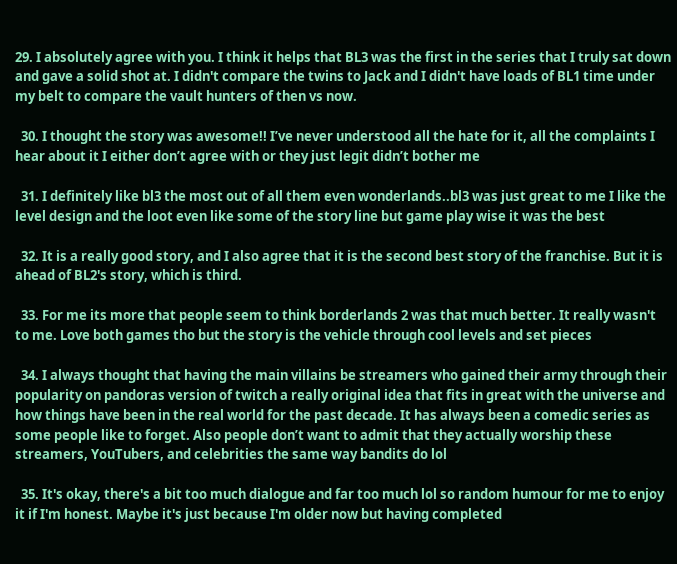29. I absolutely agree with you. I think it helps that BL3 was the first in the series that I truly sat down and gave a solid shot at. I didn't compare the twins to Jack and I didn't have loads of BL1 time under my belt to compare the vault hunters of then vs now.

  30. I thought the story was awesome!! I’ve never understood all the hate for it, all the complaints I hear about it I either don’t agree with or they just legit didn’t bother me

  31. I definitely like bl3 the most out of all them even wonderlands..bl3 was just great to me I like the level design and the loot even like some of the story line but game play wise it was the best

  32. It is a really good story, and I also agree that it is the second best story of the franchise. But it is ahead of BL2's story, which is third.

  33. For me its more that people seem to think borderlands 2 was that much better. It really wasn't to me. Love both games tho but the story is the vehicle through cool levels and set pieces

  34. I always thought that having the main villains be streamers who gained their army through their popularity on pandoras version of twitch a really original idea that fits in great with the universe and how things have been in the real world for the past decade. It has always been a comedic series as some people like to forget. Also people don’t want to admit that they actually worship these streamers, YouTubers, and celebrities the same way bandits do lol

  35. It's okay, there's a bit too much dialogue and far too much lol so random humour for me to enjoy it if I'm honest. Maybe it's just because I'm older now but having completed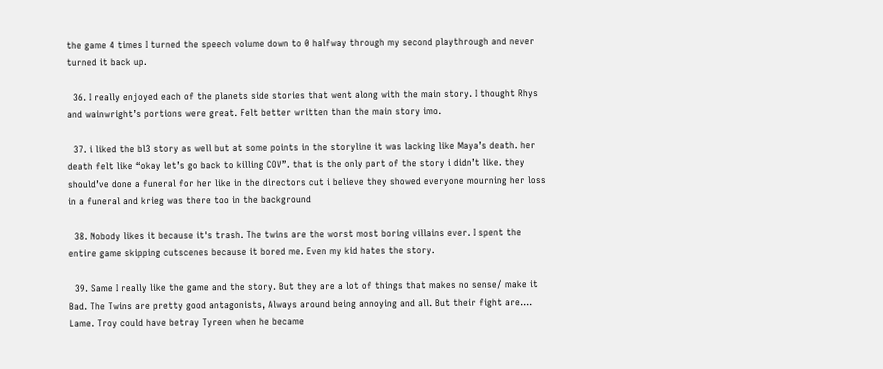the game 4 times I turned the speech volume down to 0 halfway through my second playthrough and never turned it back up.

  36. I really enjoyed each of the planets side stories that went along with the main story. I thought Rhys and wainwright’s portions were great. Felt better written than the main story imo.

  37. i liked the bl3 story as well but at some points in the storyline it was lacking like Maya’s death. her death felt like “okay let’s go back to killing COV”. that is the only part of the story i didn’t like. they should’ve done a funeral for her like in the directors cut i believe they showed everyone mourning her loss in a funeral and krieg was there too in the background

  38. Nobody likes it because it's trash. The twins are the worst most boring villains ever. I spent the entire game skipping cutscenes because it bored me. Even my kid hates the story.

  39. Same I really like the game and the story. But they are a lot of things that makes no sense/ make it Bad. The Twins are pretty good antagonists, Always around being annoying and all. But their fight are.... Lame. Troy could have betray Tyreen when he became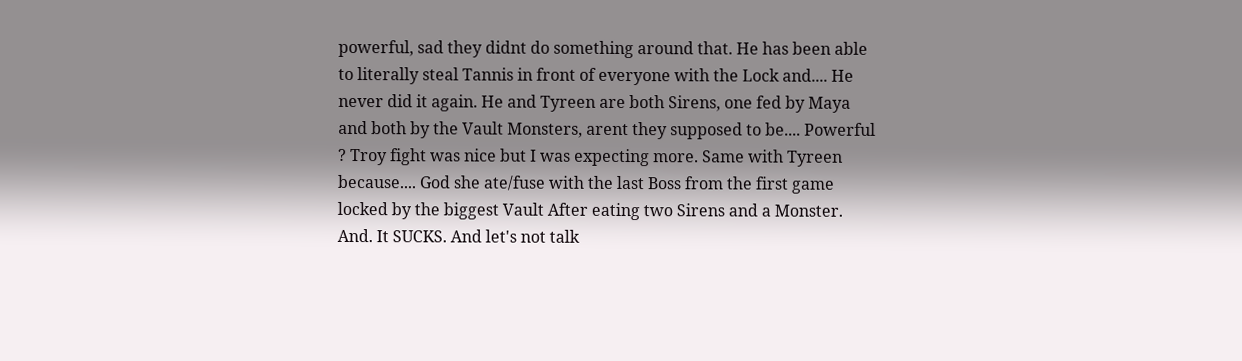powerful, sad they didnt do something around that. He has been able to literally steal Tannis in front of everyone with the Lock and.... He never did it again. He and Tyreen are both Sirens, one fed by Maya and both by the Vault Monsters, arent they supposed to be.... Powerful ? Troy fight was nice but I was expecting more. Same with Tyreen because.... God she ate/fuse with the last Boss from the first game locked by the biggest Vault After eating two Sirens and a Monster. And. It SUCKS. And let's not talk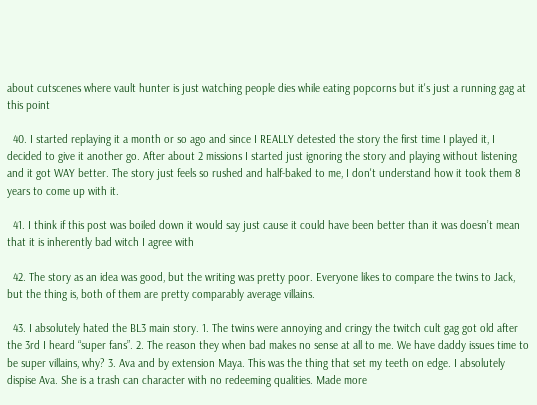about cutscenes where vault hunter is just watching people dies while eating popcorns but it's just a running gag at this point

  40. I started replaying it a month or so ago and since I REALLY detested the story the first time I played it, I decided to give it another go. After about 2 missions I started just ignoring the story and playing without listening and it got WAY better. The story just feels so rushed and half-baked to me, I don't understand how it took them 8 years to come up with it.

  41. I think if this post was boiled down it would say just cause it could have been better than it was doesn’t mean that it is inherently bad witch I agree with

  42. The story as an idea was good, but the writing was pretty poor. Everyone likes to compare the twins to Jack, but the thing is, both of them are pretty comparably average villains.

  43. I absolutely hated the BL3 main story. 1. The twins were annoying and cringy the twitch cult gag got old after the 3rd I heard “super fans”. 2. The reason they when bad makes no sense at all to me. We have daddy issues time to be super villains, why? 3. Ava and by extension Maya. This was the thing that set my teeth on edge. I absolutely dispise Ava. She is a trash can character with no redeeming qualities. Made more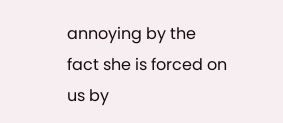annoying by the fact she is forced on us by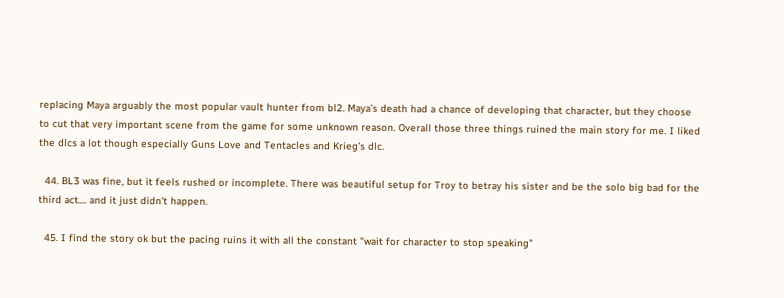replacing Maya arguably the most popular vault hunter from bl2. Maya’s death had a chance of developing that character, but they choose to cut that very important scene from the game for some unknown reason. Overall those three things ruined the main story for me. I liked the dlcs a lot though especially Guns Love and Tentacles and Krieg’s dlc.

  44. BL3 was fine, but it feels rushed or incomplete. There was beautiful setup for Troy to betray his sister and be the solo big bad for the third act.... and it just didn't happen.

  45. I find the story ok but the pacing ruins it with all the constant "wait for character to stop speaking"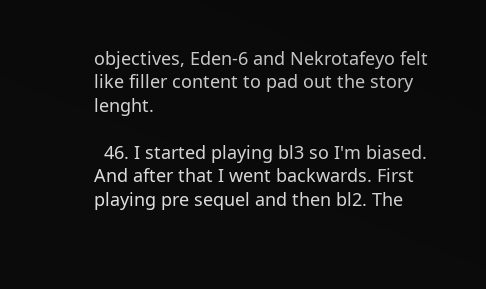objectives, Eden-6 and Nekrotafeyo felt like filler content to pad out the story lenght.

  46. I started playing bl3 so I'm biased. And after that I went backwards. First playing pre sequel and then bl2. The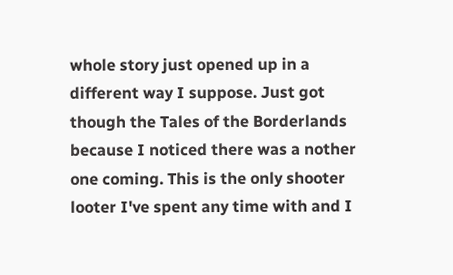whole story just opened up in a different way I suppose. Just got though the Tales of the Borderlands because I noticed there was a nother one coming. This is the only shooter looter I've spent any time with and I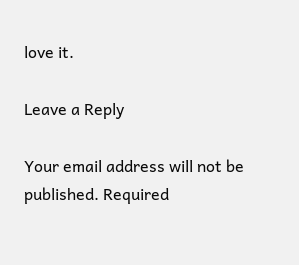love it.

Leave a Reply

Your email address will not be published. Required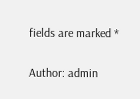fields are marked *

Author: admin